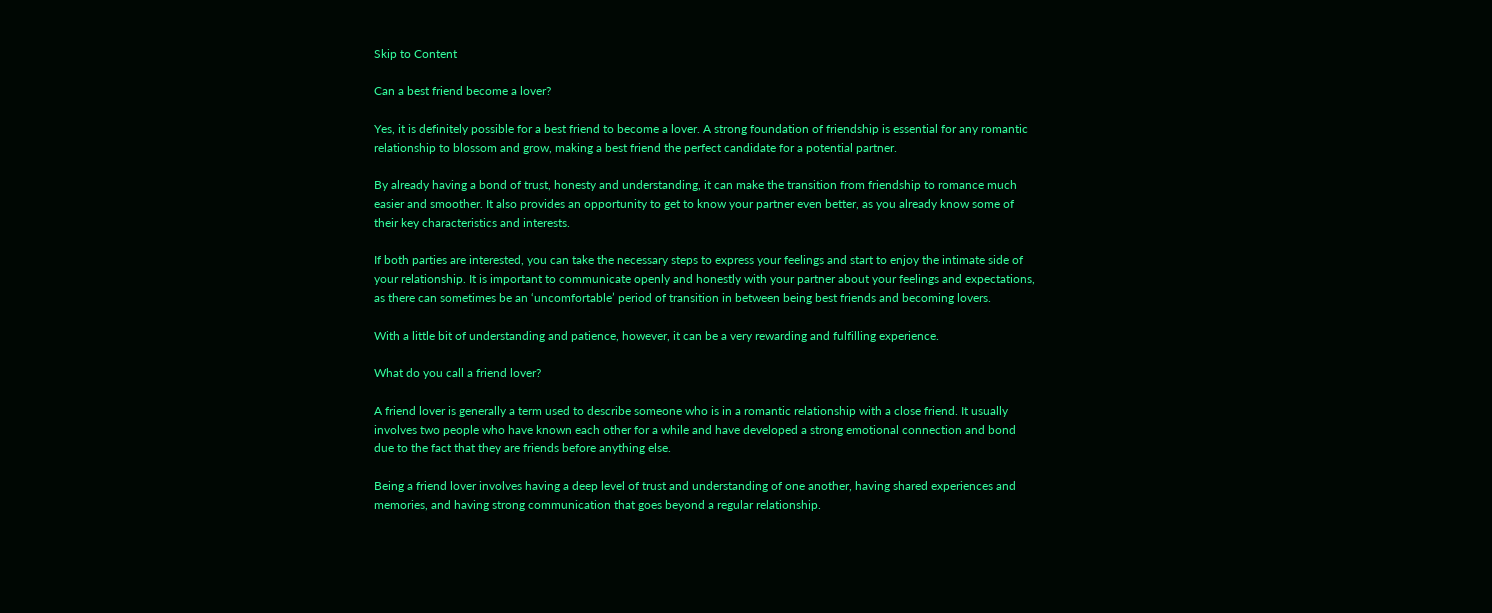Skip to Content

Can a best friend become a lover?

Yes, it is definitely possible for a best friend to become a lover. A strong foundation of friendship is essential for any romantic relationship to blossom and grow, making a best friend the perfect candidate for a potential partner.

By already having a bond of trust, honesty and understanding, it can make the transition from friendship to romance much easier and smoother. It also provides an opportunity to get to know your partner even better, as you already know some of their key characteristics and interests.

If both parties are interested, you can take the necessary steps to express your feelings and start to enjoy the intimate side of your relationship. It is important to communicate openly and honestly with your partner about your feelings and expectations, as there can sometimes be an ‘uncomfortable’ period of transition in between being best friends and becoming lovers.

With a little bit of understanding and patience, however, it can be a very rewarding and fulfilling experience.

What do you call a friend lover?

A friend lover is generally a term used to describe someone who is in a romantic relationship with a close friend. It usually involves two people who have known each other for a while and have developed a strong emotional connection and bond due to the fact that they are friends before anything else.

Being a friend lover involves having a deep level of trust and understanding of one another, having shared experiences and memories, and having strong communication that goes beyond a regular relationship.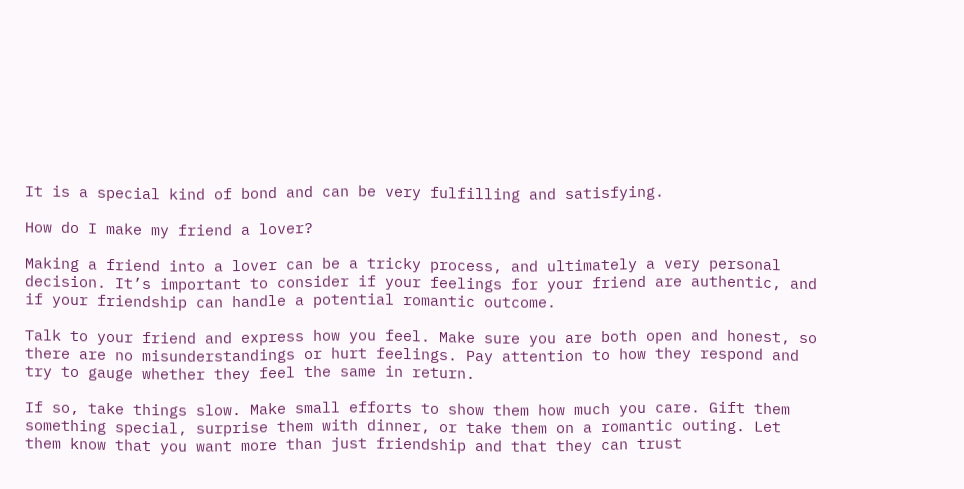It is a special kind of bond and can be very fulfilling and satisfying.

How do I make my friend a lover?

Making a friend into a lover can be a tricky process, and ultimately a very personal decision. It’s important to consider if your feelings for your friend are authentic, and if your friendship can handle a potential romantic outcome.

Talk to your friend and express how you feel. Make sure you are both open and honest, so there are no misunderstandings or hurt feelings. Pay attention to how they respond and try to gauge whether they feel the same in return.

If so, take things slow. Make small efforts to show them how much you care. Gift them something special, surprise them with dinner, or take them on a romantic outing. Let them know that you want more than just friendship and that they can trust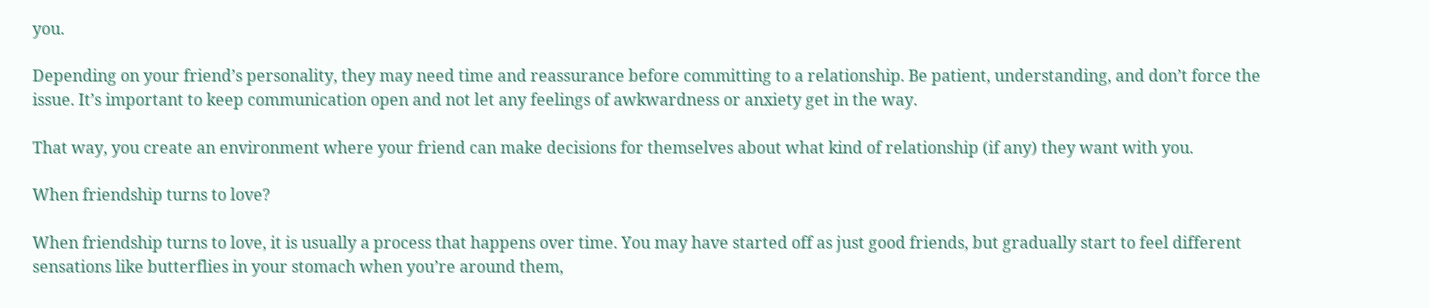you.

Depending on your friend’s personality, they may need time and reassurance before committing to a relationship. Be patient, understanding, and don’t force the issue. It’s important to keep communication open and not let any feelings of awkwardness or anxiety get in the way.

That way, you create an environment where your friend can make decisions for themselves about what kind of relationship (if any) they want with you.

When friendship turns to love?

When friendship turns to love, it is usually a process that happens over time. You may have started off as just good friends, but gradually start to feel different sensations like butterflies in your stomach when you’re around them,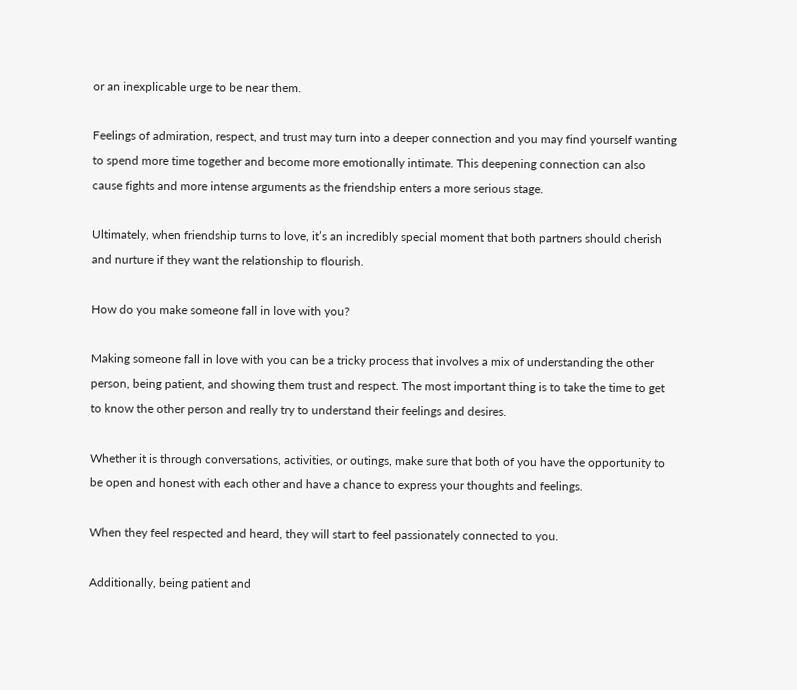or an inexplicable urge to be near them.

Feelings of admiration, respect, and trust may turn into a deeper connection and you may find yourself wanting to spend more time together and become more emotionally intimate. This deepening connection can also cause fights and more intense arguments as the friendship enters a more serious stage.

Ultimately, when friendship turns to love, it’s an incredibly special moment that both partners should cherish and nurture if they want the relationship to flourish.

How do you make someone fall in love with you?

Making someone fall in love with you can be a tricky process that involves a mix of understanding the other person, being patient, and showing them trust and respect. The most important thing is to take the time to get to know the other person and really try to understand their feelings and desires.

Whether it is through conversations, activities, or outings, make sure that both of you have the opportunity to be open and honest with each other and have a chance to express your thoughts and feelings.

When they feel respected and heard, they will start to feel passionately connected to you.

Additionally, being patient and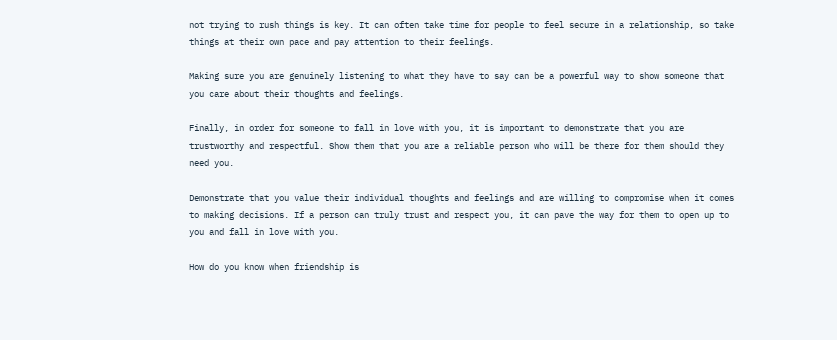not trying to rush things is key. It can often take time for people to feel secure in a relationship, so take things at their own pace and pay attention to their feelings.

Making sure you are genuinely listening to what they have to say can be a powerful way to show someone that you care about their thoughts and feelings.

Finally, in order for someone to fall in love with you, it is important to demonstrate that you are trustworthy and respectful. Show them that you are a reliable person who will be there for them should they need you.

Demonstrate that you value their individual thoughts and feelings and are willing to compromise when it comes to making decisions. If a person can truly trust and respect you, it can pave the way for them to open up to you and fall in love with you.

How do you know when friendship is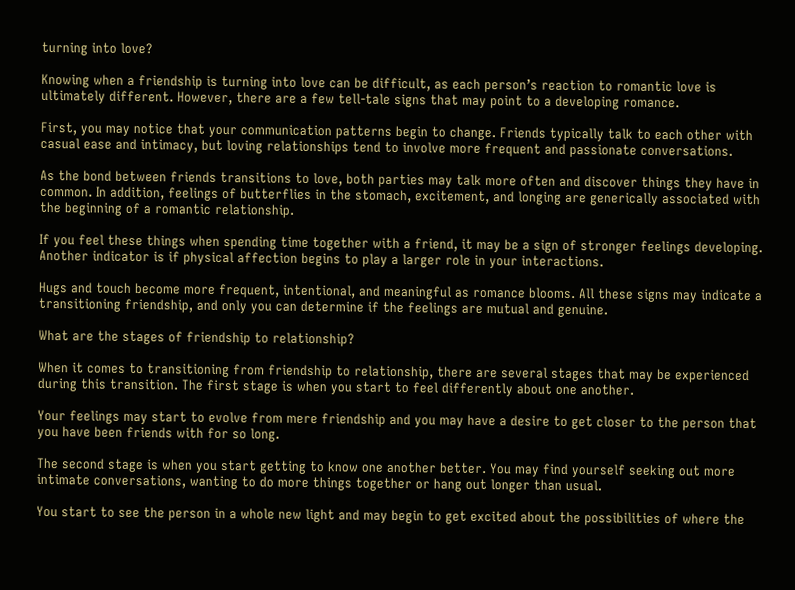turning into love?

Knowing when a friendship is turning into love can be difficult, as each person’s reaction to romantic love is ultimately different. However, there are a few tell-tale signs that may point to a developing romance.

First, you may notice that your communication patterns begin to change. Friends typically talk to each other with casual ease and intimacy, but loving relationships tend to involve more frequent and passionate conversations.

As the bond between friends transitions to love, both parties may talk more often and discover things they have in common. In addition, feelings of butterflies in the stomach, excitement, and longing are generically associated with the beginning of a romantic relationship.

If you feel these things when spending time together with a friend, it may be a sign of stronger feelings developing. Another indicator is if physical affection begins to play a larger role in your interactions.

Hugs and touch become more frequent, intentional, and meaningful as romance blooms. All these signs may indicate a transitioning friendship, and only you can determine if the feelings are mutual and genuine.

What are the stages of friendship to relationship?

When it comes to transitioning from friendship to relationship, there are several stages that may be experienced during this transition. The first stage is when you start to feel differently about one another.

Your feelings may start to evolve from mere friendship and you may have a desire to get closer to the person that you have been friends with for so long.

The second stage is when you start getting to know one another better. You may find yourself seeking out more intimate conversations, wanting to do more things together or hang out longer than usual.

You start to see the person in a whole new light and may begin to get excited about the possibilities of where the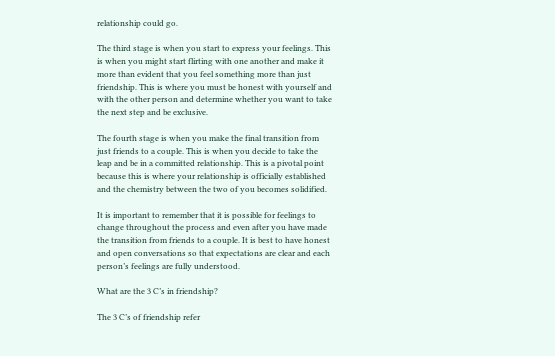relationship could go.

The third stage is when you start to express your feelings. This is when you might start flirting with one another and make it more than evident that you feel something more than just friendship. This is where you must be honest with yourself and with the other person and determine whether you want to take the next step and be exclusive.

The fourth stage is when you make the final transition from just friends to a couple. This is when you decide to take the leap and be in a committed relationship. This is a pivotal point because this is where your relationship is officially established and the chemistry between the two of you becomes solidified.

It is important to remember that it is possible for feelings to change throughout the process and even after you have made the transition from friends to a couple. It is best to have honest and open conversations so that expectations are clear and each person’s feelings are fully understood.

What are the 3 C’s in friendship?

The 3 C’s of friendship refer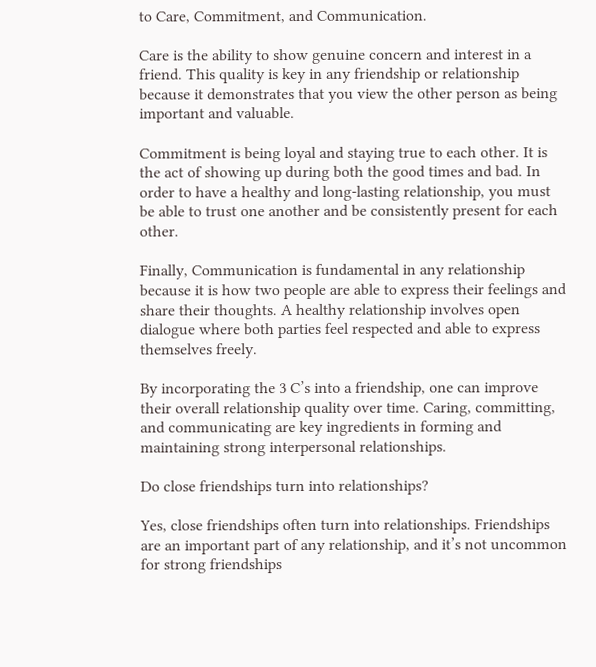to Care, Commitment, and Communication.

Care is the ability to show genuine concern and interest in a friend. This quality is key in any friendship or relationship because it demonstrates that you view the other person as being important and valuable.

Commitment is being loyal and staying true to each other. It is the act of showing up during both the good times and bad. In order to have a healthy and long-lasting relationship, you must be able to trust one another and be consistently present for each other.

Finally, Communication is fundamental in any relationship because it is how two people are able to express their feelings and share their thoughts. A healthy relationship involves open dialogue where both parties feel respected and able to express themselves freely.

By incorporating the 3 C’s into a friendship, one can improve their overall relationship quality over time. Caring, committing, and communicating are key ingredients in forming and maintaining strong interpersonal relationships.

Do close friendships turn into relationships?

Yes, close friendships often turn into relationships. Friendships are an important part of any relationship, and it’s not uncommon for strong friendships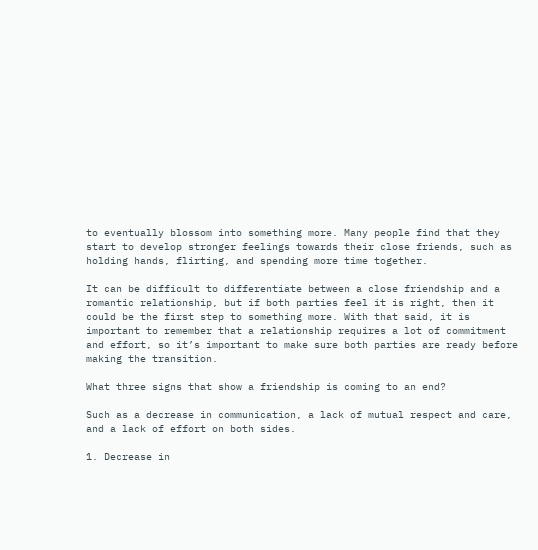to eventually blossom into something more. Many people find that they start to develop stronger feelings towards their close friends, such as holding hands, flirting, and spending more time together.

It can be difficult to differentiate between a close friendship and a romantic relationship, but if both parties feel it is right, then it could be the first step to something more. With that said, it is important to remember that a relationship requires a lot of commitment and effort, so it’s important to make sure both parties are ready before making the transition.

What three signs that show a friendship is coming to an end?

Such as a decrease in communication, a lack of mutual respect and care, and a lack of effort on both sides.

1. Decrease in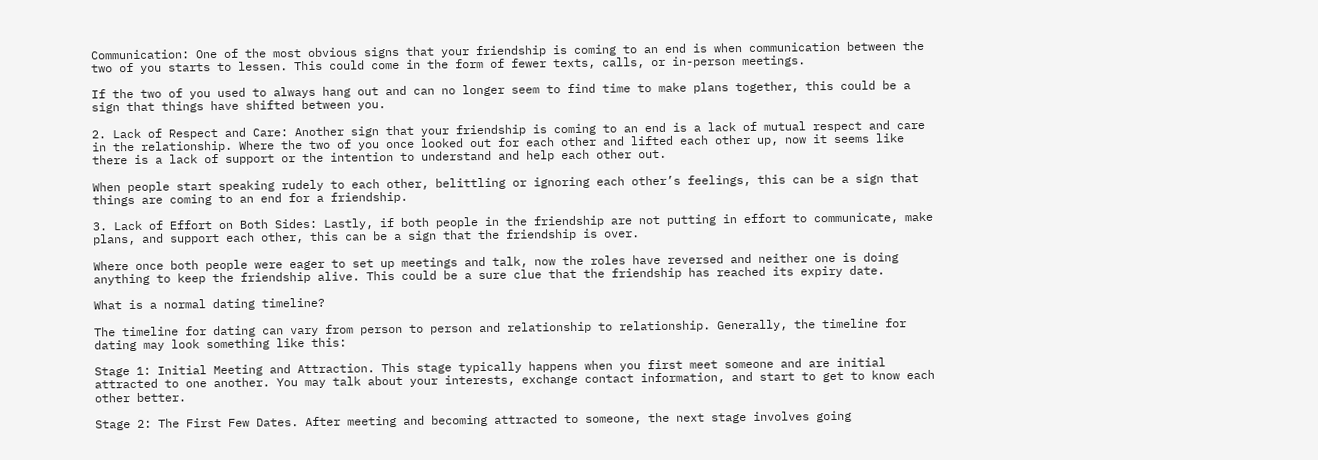Communication: One of the most obvious signs that your friendship is coming to an end is when communication between the two of you starts to lessen. This could come in the form of fewer texts, calls, or in-person meetings.

If the two of you used to always hang out and can no longer seem to find time to make plans together, this could be a sign that things have shifted between you.

2. Lack of Respect and Care: Another sign that your friendship is coming to an end is a lack of mutual respect and care in the relationship. Where the two of you once looked out for each other and lifted each other up, now it seems like there is a lack of support or the intention to understand and help each other out.

When people start speaking rudely to each other, belittling or ignoring each other’s feelings, this can be a sign that things are coming to an end for a friendship.

3. Lack of Effort on Both Sides: Lastly, if both people in the friendship are not putting in effort to communicate, make plans, and support each other, this can be a sign that the friendship is over.

Where once both people were eager to set up meetings and talk, now the roles have reversed and neither one is doing anything to keep the friendship alive. This could be a sure clue that the friendship has reached its expiry date.

What is a normal dating timeline?

The timeline for dating can vary from person to person and relationship to relationship. Generally, the timeline for dating may look something like this:

Stage 1: Initial Meeting and Attraction. This stage typically happens when you first meet someone and are initial attracted to one another. You may talk about your interests, exchange contact information, and start to get to know each other better.

Stage 2: The First Few Dates. After meeting and becoming attracted to someone, the next stage involves going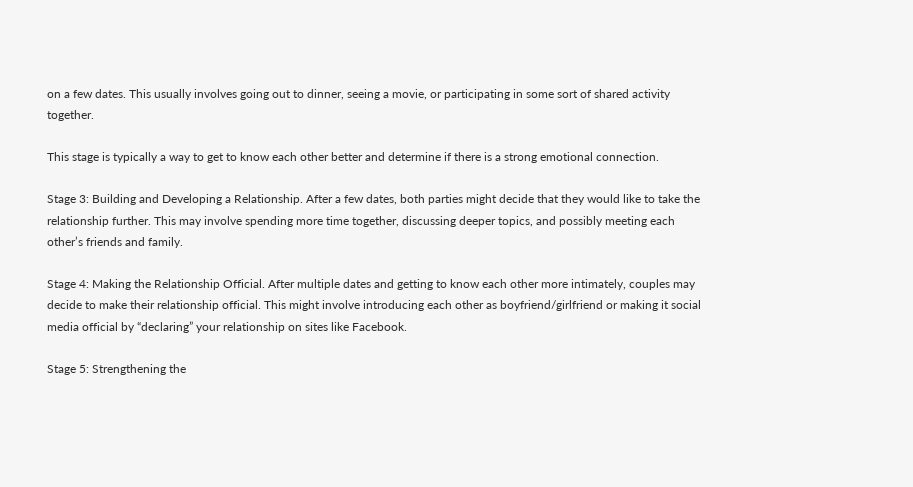on a few dates. This usually involves going out to dinner, seeing a movie, or participating in some sort of shared activity together.

This stage is typically a way to get to know each other better and determine if there is a strong emotional connection.

Stage 3: Building and Developing a Relationship. After a few dates, both parties might decide that they would like to take the relationship further. This may involve spending more time together, discussing deeper topics, and possibly meeting each other’s friends and family.

Stage 4: Making the Relationship Official. After multiple dates and getting to know each other more intimately, couples may decide to make their relationship official. This might involve introducing each other as boyfriend/girlfriend or making it social media official by “declaring” your relationship on sites like Facebook.

Stage 5: Strengthening the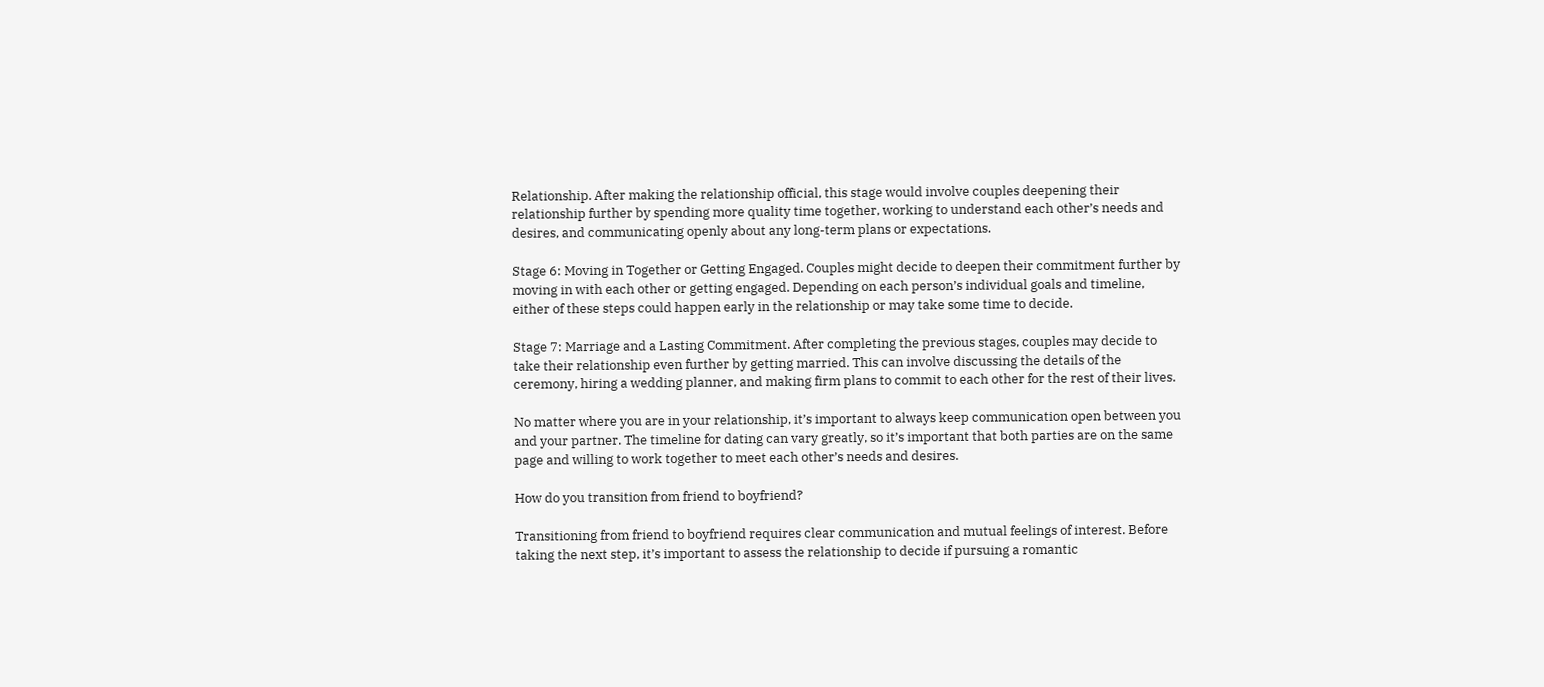Relationship. After making the relationship official, this stage would involve couples deepening their relationship further by spending more quality time together, working to understand each other’s needs and desires, and communicating openly about any long-term plans or expectations.

Stage 6: Moving in Together or Getting Engaged. Couples might decide to deepen their commitment further by moving in with each other or getting engaged. Depending on each person’s individual goals and timeline, either of these steps could happen early in the relationship or may take some time to decide.

Stage 7: Marriage and a Lasting Commitment. After completing the previous stages, couples may decide to take their relationship even further by getting married. This can involve discussing the details of the ceremony, hiring a wedding planner, and making firm plans to commit to each other for the rest of their lives.

No matter where you are in your relationship, it’s important to always keep communication open between you and your partner. The timeline for dating can vary greatly, so it’s important that both parties are on the same page and willing to work together to meet each other’s needs and desires.

How do you transition from friend to boyfriend?

Transitioning from friend to boyfriend requires clear communication and mutual feelings of interest. Before taking the next step, it’s important to assess the relationship to decide if pursuing a romantic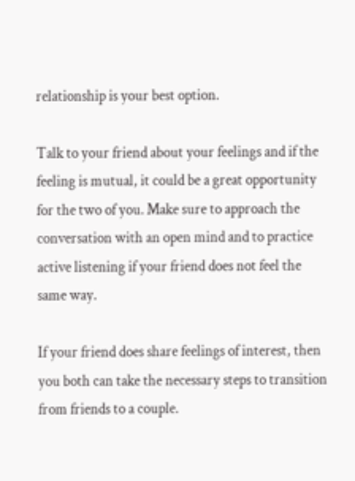relationship is your best option.

Talk to your friend about your feelings and if the feeling is mutual, it could be a great opportunity for the two of you. Make sure to approach the conversation with an open mind and to practice active listening if your friend does not feel the same way.

If your friend does share feelings of interest, then you both can take the necessary steps to transition from friends to a couple.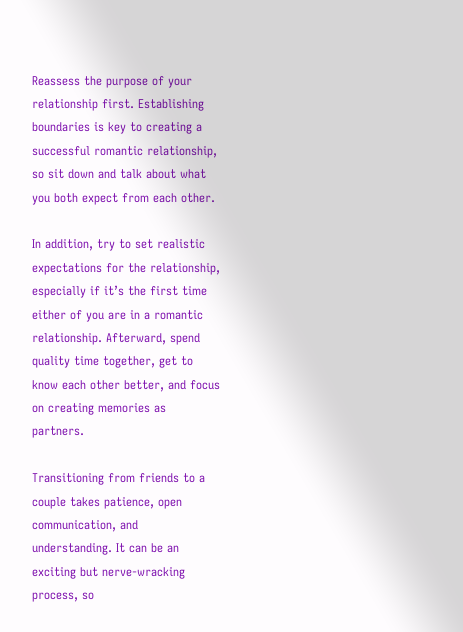Reassess the purpose of your relationship first. Establishing boundaries is key to creating a successful romantic relationship, so sit down and talk about what you both expect from each other.

In addition, try to set realistic expectations for the relationship, especially if it’s the first time either of you are in a romantic relationship. Afterward, spend quality time together, get to know each other better, and focus on creating memories as partners.

Transitioning from friends to a couple takes patience, open communication, and understanding. It can be an exciting but nerve-wracking process, so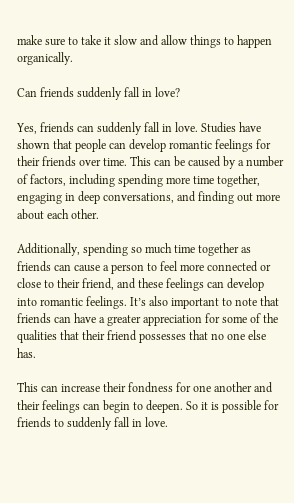make sure to take it slow and allow things to happen organically.

Can friends suddenly fall in love?

Yes, friends can suddenly fall in love. Studies have shown that people can develop romantic feelings for their friends over time. This can be caused by a number of factors, including spending more time together, engaging in deep conversations, and finding out more about each other.

Additionally, spending so much time together as friends can cause a person to feel more connected or close to their friend, and these feelings can develop into romantic feelings. It’s also important to note that friends can have a greater appreciation for some of the qualities that their friend possesses that no one else has.

This can increase their fondness for one another and their feelings can begin to deepen. So it is possible for friends to suddenly fall in love.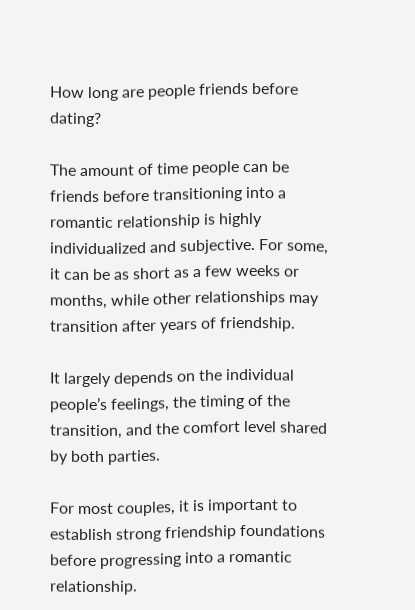How long are people friends before dating?

The amount of time people can be friends before transitioning into a romantic relationship is highly individualized and subjective. For some, it can be as short as a few weeks or months, while other relationships may transition after years of friendship.

It largely depends on the individual people’s feelings, the timing of the transition, and the comfort level shared by both parties.

For most couples, it is important to establish strong friendship foundations before progressing into a romantic relationship.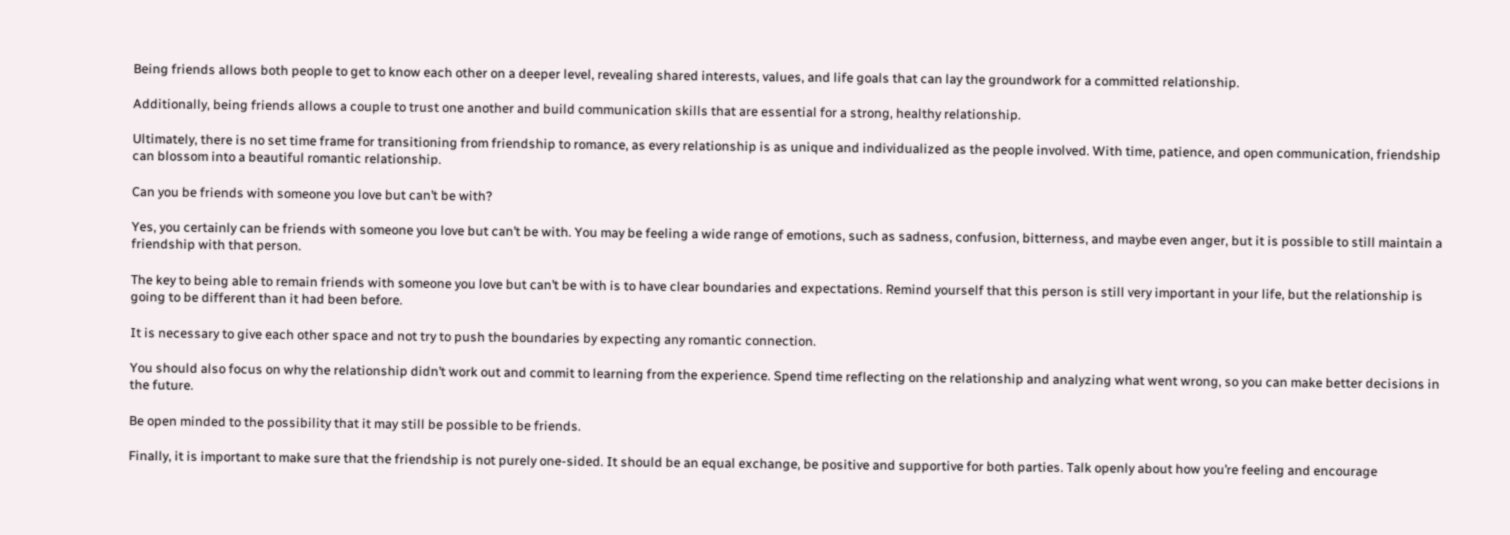Being friends allows both people to get to know each other on a deeper level, revealing shared interests, values, and life goals that can lay the groundwork for a committed relationship.

Additionally, being friends allows a couple to trust one another and build communication skills that are essential for a strong, healthy relationship.

Ultimately, there is no set time frame for transitioning from friendship to romance, as every relationship is as unique and individualized as the people involved. With time, patience, and open communication, friendship can blossom into a beautiful romantic relationship.

Can you be friends with someone you love but can’t be with?

Yes, you certainly can be friends with someone you love but can’t be with. You may be feeling a wide range of emotions, such as sadness, confusion, bitterness, and maybe even anger, but it is possible to still maintain a friendship with that person.

The key to being able to remain friends with someone you love but can’t be with is to have clear boundaries and expectations. Remind yourself that this person is still very important in your life, but the relationship is going to be different than it had been before.

It is necessary to give each other space and not try to push the boundaries by expecting any romantic connection.

You should also focus on why the relationship didn’t work out and commit to learning from the experience. Spend time reflecting on the relationship and analyzing what went wrong, so you can make better decisions in the future.

Be open minded to the possibility that it may still be possible to be friends.

Finally, it is important to make sure that the friendship is not purely one-sided. It should be an equal exchange, be positive and supportive for both parties. Talk openly about how you’re feeling and encourage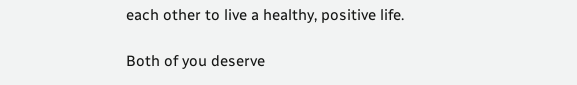each other to live a healthy, positive life.

Both of you deserve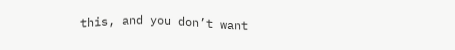this, and you don’t want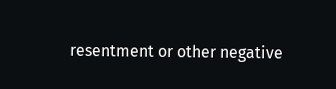resentment or other negative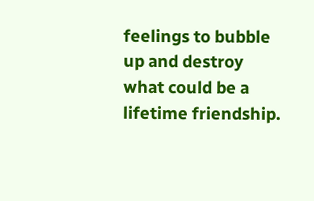feelings to bubble up and destroy what could be a lifetime friendship.